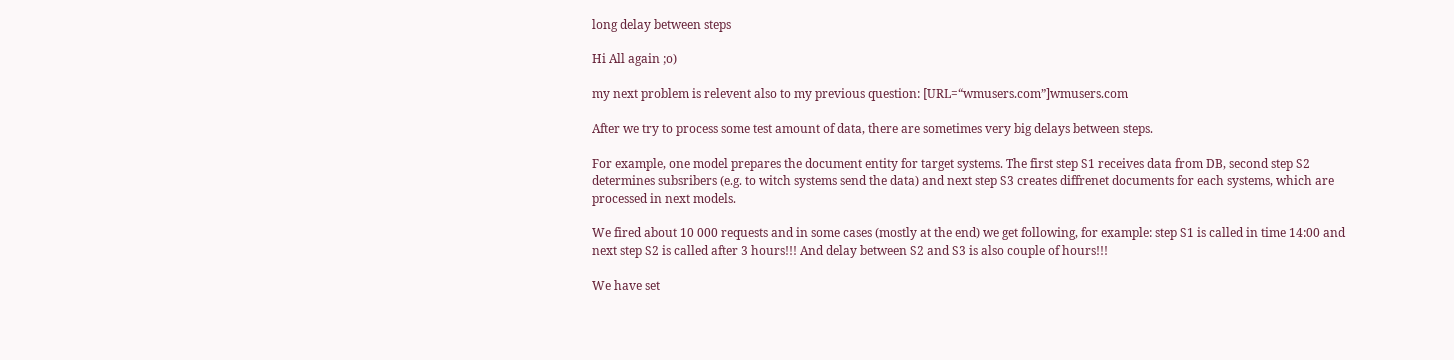long delay between steps

Hi All again ;o)

my next problem is relevent also to my previous question: [URL=“wmusers.com”]wmusers.com

After we try to process some test amount of data, there are sometimes very big delays between steps.

For example, one model prepares the document entity for target systems. The first step S1 receives data from DB, second step S2 determines subsribers (e.g. to witch systems send the data) and next step S3 creates diffrenet documents for each systems, which are processed in next models.

We fired about 10 000 requests and in some cases (mostly at the end) we get following, for example: step S1 is called in time 14:00 and next step S2 is called after 3 hours!!! And delay between S2 and S3 is also couple of hours!!!

We have set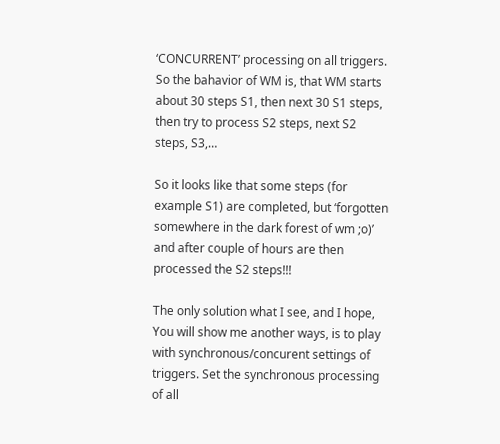‘CONCURRENT’ processing on all triggers. So the bahavior of WM is, that WM starts about 30 steps S1, then next 30 S1 steps, then try to process S2 steps, next S2 steps, S3,…

So it looks like that some steps (for example S1) are completed, but ‘forgotten somewhere in the dark forest of wm ;o)’ and after couple of hours are then processed the S2 steps!!!

The only solution what I see, and I hope, You will show me another ways, is to play with synchronous/concurent settings of triggers. Set the synchronous processing of all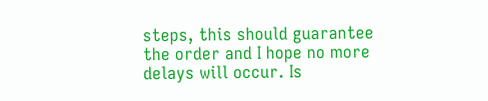steps, this should guarantee the order and I hope no more delays will occur. Is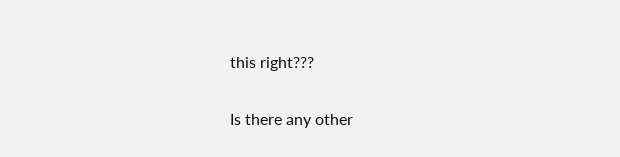this right???

Is there any other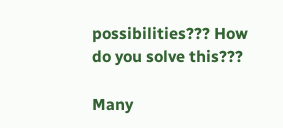possibilities??? How do you solve this???

Many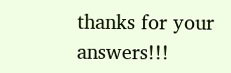thanks for your answers!!!